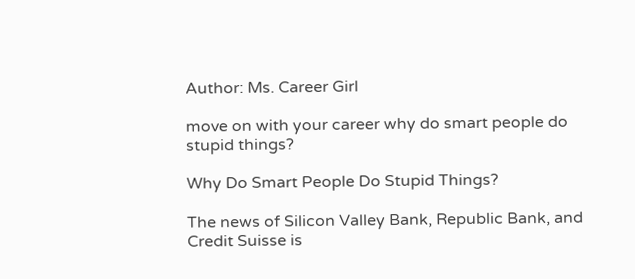Author: Ms. Career Girl

move on with your career why do smart people do stupid things?

Why Do Smart People Do Stupid Things?

The news of Silicon Valley Bank, Republic Bank, and Credit Suisse is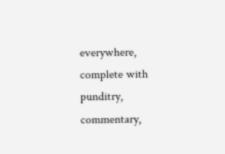everywhere, complete with punditry, commentary,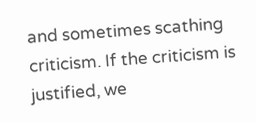and sometimes scathing criticism. If the criticism is justified, we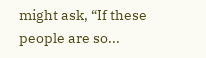might ask, “If these people are so...